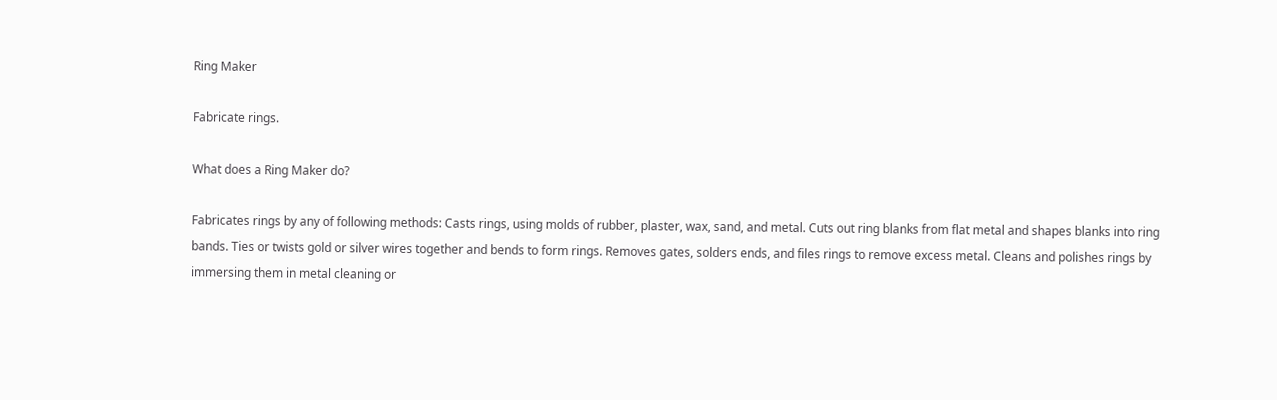Ring Maker

Fabricate rings.

What does a Ring Maker do?

Fabricates rings by any of following methods: Casts rings, using molds of rubber, plaster, wax, sand, and metal. Cuts out ring blanks from flat metal and shapes blanks into ring bands. Ties or twists gold or silver wires together and bends to form rings. Removes gates, solders ends, and files rings to remove excess metal. Cleans and polishes rings by immersing them in metal cleaning or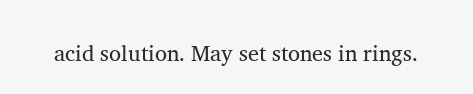acid solution. May set stones in rings.